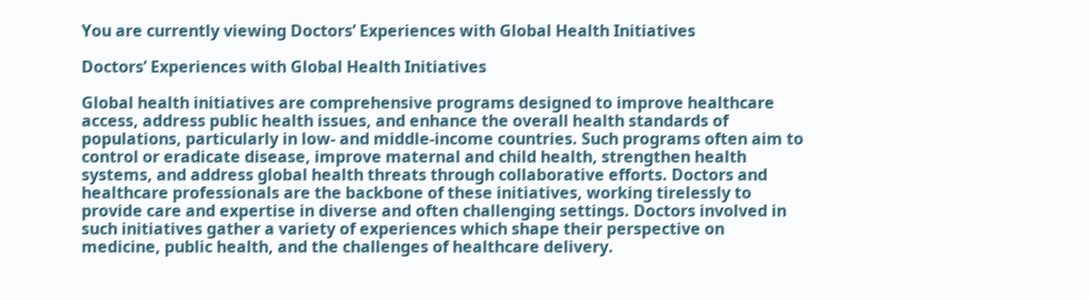You are currently viewing Doctors’ Experiences with Global Health Initiatives

Doctors’ Experiences with Global Health Initiatives

Global health initiatives are comprehensive programs designed to improve healthcare access, address public health issues, and enhance the overall health standards of populations, particularly in low- and middle-income countries. Such programs often aim to control or eradicate disease, improve maternal and child health, strengthen health systems, and address global health threats through collaborative efforts. Doctors and healthcare professionals are the backbone of these initiatives, working tirelessly to provide care and expertise in diverse and often challenging settings. Doctors involved in such initiatives gather a variety of experiences which shape their perspective on medicine, public health, and the challenges of healthcare delivery.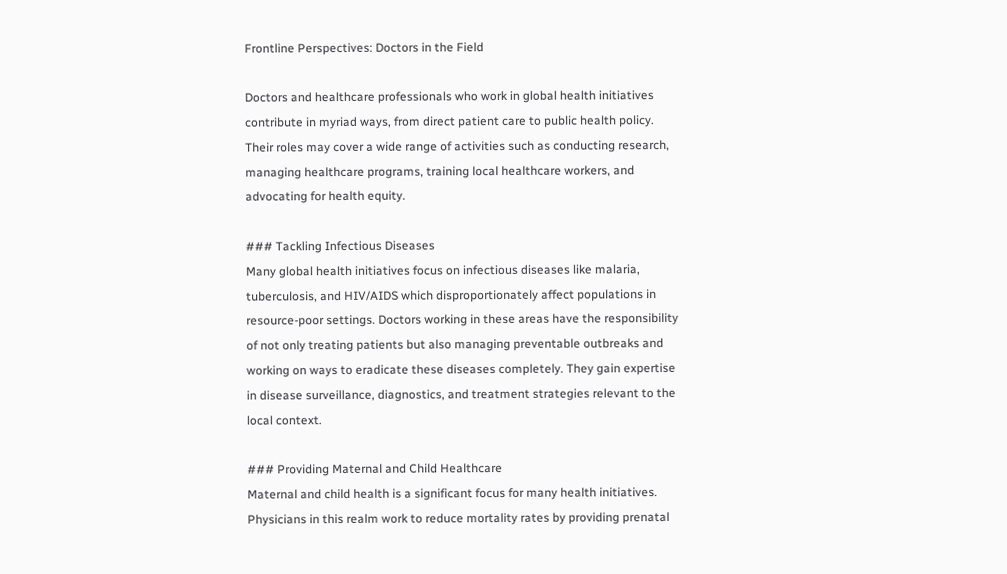Frontline Perspectives: Doctors in the Field

Doctors and healthcare professionals who work in global health initiatives contribute in myriad ways, from direct patient care to public health policy. Their roles may cover a wide range of activities such as conducting research, managing healthcare programs, training local healthcare workers, and advocating for health equity.

### Tackling Infectious Diseases
Many global health initiatives focus on infectious diseases like malaria, tuberculosis, and HIV/AIDS which disproportionately affect populations in resource-poor settings. Doctors working in these areas have the responsibility of not only treating patients but also managing preventable outbreaks and working on ways to eradicate these diseases completely. They gain expertise in disease surveillance, diagnostics, and treatment strategies relevant to the local context.

### Providing Maternal and Child Healthcare
Maternal and child health is a significant focus for many health initiatives. Physicians in this realm work to reduce mortality rates by providing prenatal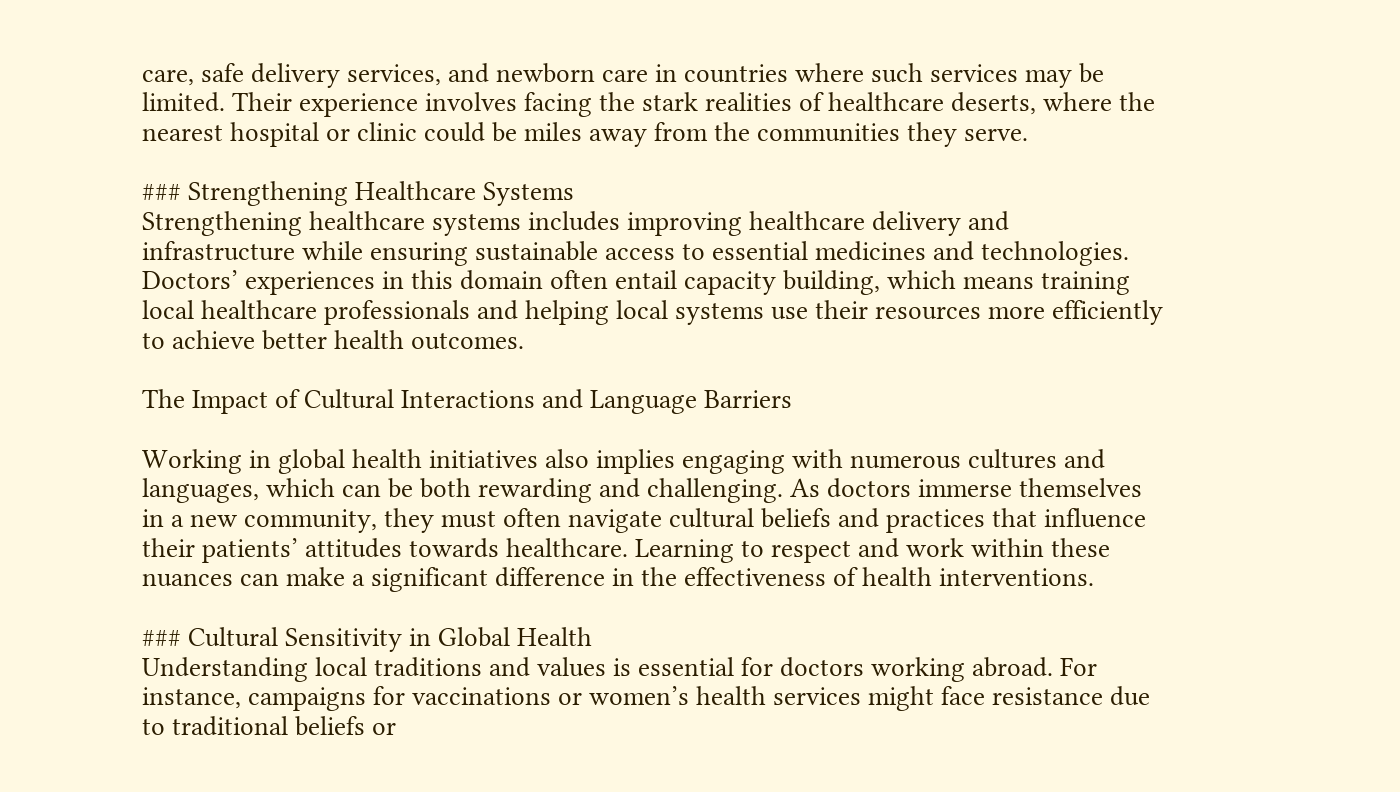care, safe delivery services, and newborn care in countries where such services may be limited. Their experience involves facing the stark realities of healthcare deserts, where the nearest hospital or clinic could be miles away from the communities they serve.

### Strengthening Healthcare Systems
Strengthening healthcare systems includes improving healthcare delivery and infrastructure while ensuring sustainable access to essential medicines and technologies. Doctors’ experiences in this domain often entail capacity building, which means training local healthcare professionals and helping local systems use their resources more efficiently to achieve better health outcomes.

The Impact of Cultural Interactions and Language Barriers

Working in global health initiatives also implies engaging with numerous cultures and languages, which can be both rewarding and challenging. As doctors immerse themselves in a new community, they must often navigate cultural beliefs and practices that influence their patients’ attitudes towards healthcare. Learning to respect and work within these nuances can make a significant difference in the effectiveness of health interventions.

### Cultural Sensitivity in Global Health
Understanding local traditions and values is essential for doctors working abroad. For instance, campaigns for vaccinations or women’s health services might face resistance due to traditional beliefs or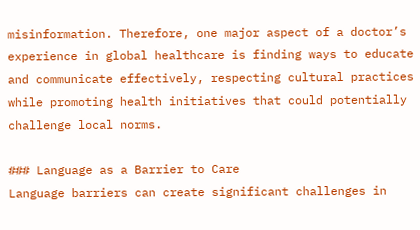misinformation. Therefore, one major aspect of a doctor’s experience in global healthcare is finding ways to educate and communicate effectively, respecting cultural practices while promoting health initiatives that could potentially challenge local norms.

### Language as a Barrier to Care
Language barriers can create significant challenges in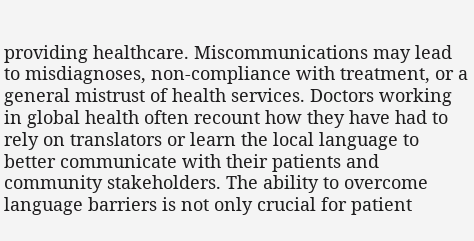providing healthcare. Miscommunications may lead to misdiagnoses, non-compliance with treatment, or a general mistrust of health services. Doctors working in global health often recount how they have had to rely on translators or learn the local language to better communicate with their patients and community stakeholders. The ability to overcome language barriers is not only crucial for patient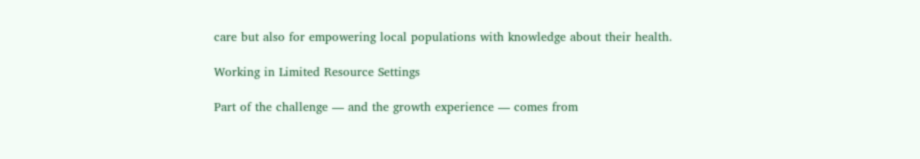care but also for empowering local populations with knowledge about their health.

Working in Limited Resource Settings

Part of the challenge — and the growth experience — comes from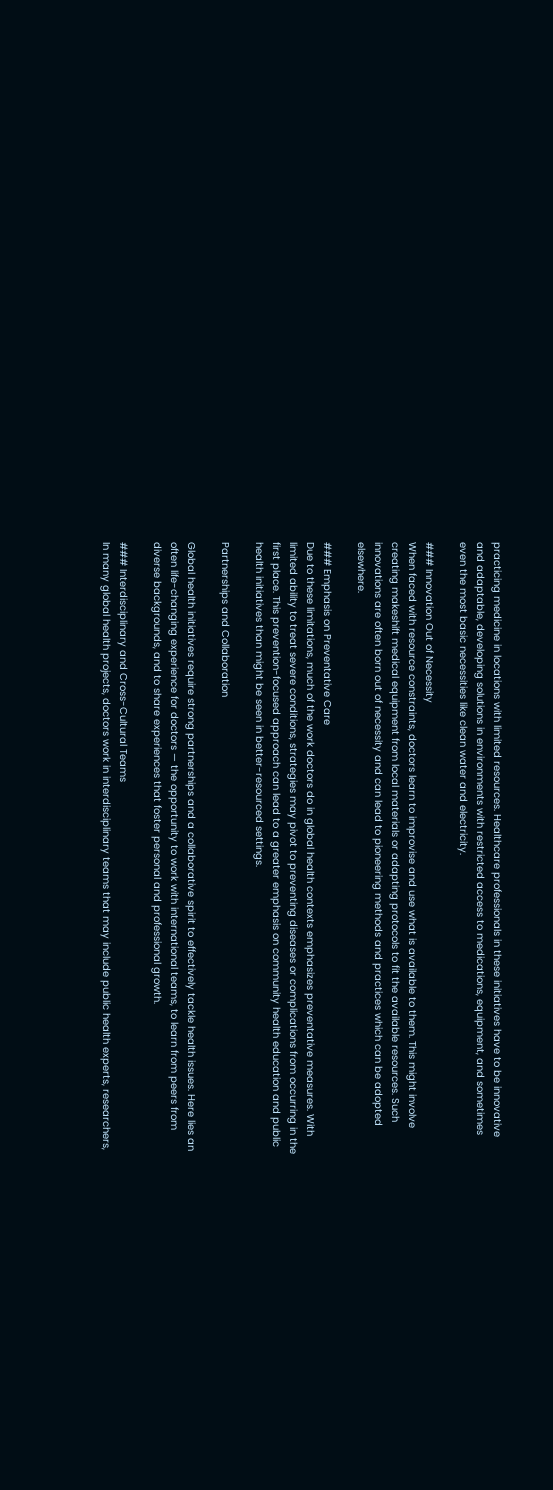practicing medicine in locations with limited resources. Healthcare professionals in these initiatives have to be innovative and adaptable, developing solutions in environments with restricted access to medications, equipment, and sometimes even the most basic necessities like clean water and electricity.

### Innovation Out of Necessity
When faced with resource constraints, doctors learn to improvise and use what is available to them. This might involve creating makeshift medical equipment from local materials or adapting protocols to fit the available resources. Such innovations are often born out of necessity and can lead to pioneering methods and practices which can be adopted elsewhere.

### Emphasis on Preventative Care
Due to these limitations, much of the work doctors do in global health contexts emphasizes preventative measures. With limited ability to treat severe conditions, strategies may pivot to preventing diseases or complications from occurring in the first place. This prevention-focused approach can lead to a greater emphasis on community health education and public health initiatives than might be seen in better-resourced settings.

Partnerships and Collaboration

Global health initiatives require strong partnerships and a collaborative spirit to effectively tackle health issues. Here lies an often life-changing experience for doctors — the opportunity to work with international teams, to learn from peers from diverse backgrounds, and to share experiences that foster personal and professional growth.

### Interdisciplinary and Cross-Cultural Teams
In many global health projects, doctors work in interdisciplinary teams that may include public health experts, researchers,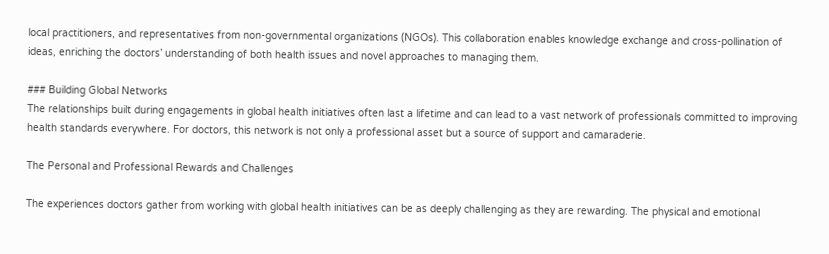local practitioners, and representatives from non-governmental organizations (NGOs). This collaboration enables knowledge exchange and cross-pollination of ideas, enriching the doctors’ understanding of both health issues and novel approaches to managing them.

### Building Global Networks
The relationships built during engagements in global health initiatives often last a lifetime and can lead to a vast network of professionals committed to improving health standards everywhere. For doctors, this network is not only a professional asset but a source of support and camaraderie.

The Personal and Professional Rewards and Challenges

The experiences doctors gather from working with global health initiatives can be as deeply challenging as they are rewarding. The physical and emotional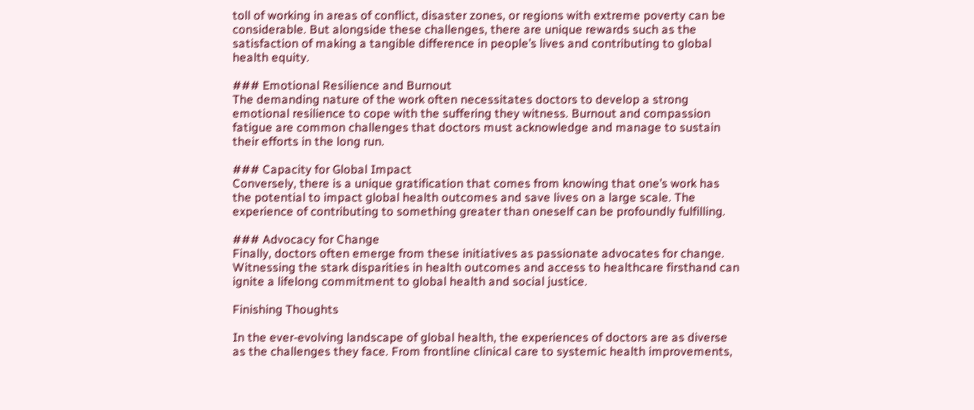toll of working in areas of conflict, disaster zones, or regions with extreme poverty can be considerable. But alongside these challenges, there are unique rewards such as the satisfaction of making a tangible difference in people’s lives and contributing to global health equity.

### Emotional Resilience and Burnout
The demanding nature of the work often necessitates doctors to develop a strong emotional resilience to cope with the suffering they witness. Burnout and compassion fatigue are common challenges that doctors must acknowledge and manage to sustain their efforts in the long run.

### Capacity for Global Impact
Conversely, there is a unique gratification that comes from knowing that one’s work has the potential to impact global health outcomes and save lives on a large scale. The experience of contributing to something greater than oneself can be profoundly fulfilling.

### Advocacy for Change
Finally, doctors often emerge from these initiatives as passionate advocates for change. Witnessing the stark disparities in health outcomes and access to healthcare firsthand can ignite a lifelong commitment to global health and social justice.

Finishing Thoughts

In the ever-evolving landscape of global health, the experiences of doctors are as diverse as the challenges they face. From frontline clinical care to systemic health improvements,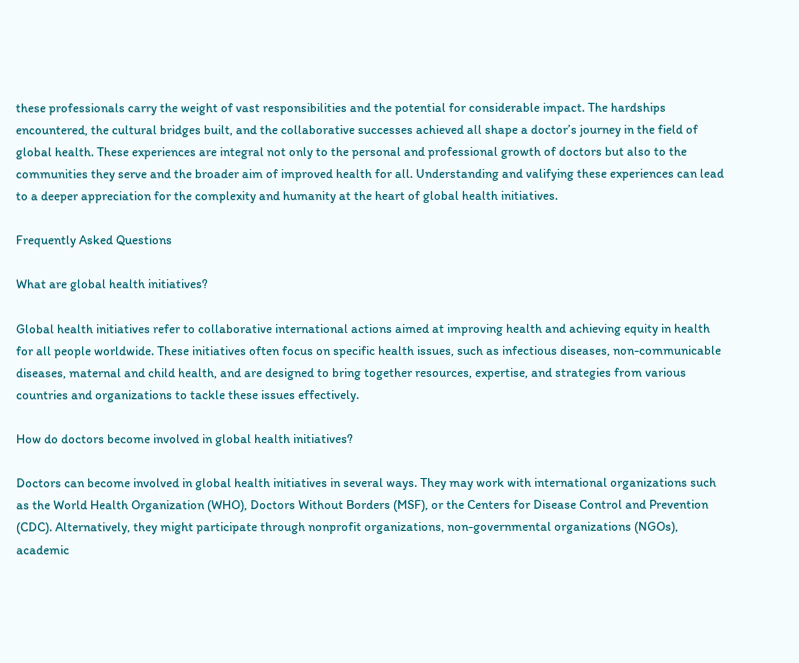these professionals carry the weight of vast responsibilities and the potential for considerable impact. The hardships encountered, the cultural bridges built, and the collaborative successes achieved all shape a doctor’s journey in the field of global health. These experiences are integral not only to the personal and professional growth of doctors but also to the communities they serve and the broader aim of improved health for all. Understanding and valifying these experiences can lead to a deeper appreciation for the complexity and humanity at the heart of global health initiatives.

Frequently Asked Questions

What are global health initiatives?

Global health initiatives refer to collaborative international actions aimed at improving health and achieving equity in health for all people worldwide. These initiatives often focus on specific health issues, such as infectious diseases, non-communicable diseases, maternal and child health, and are designed to bring together resources, expertise, and strategies from various countries and organizations to tackle these issues effectively.

How do doctors become involved in global health initiatives?

Doctors can become involved in global health initiatives in several ways. They may work with international organizations such as the World Health Organization (WHO), Doctors Without Borders (MSF), or the Centers for Disease Control and Prevention (CDC). Alternatively, they might participate through nonprofit organizations, non-governmental organizations (NGOs), academic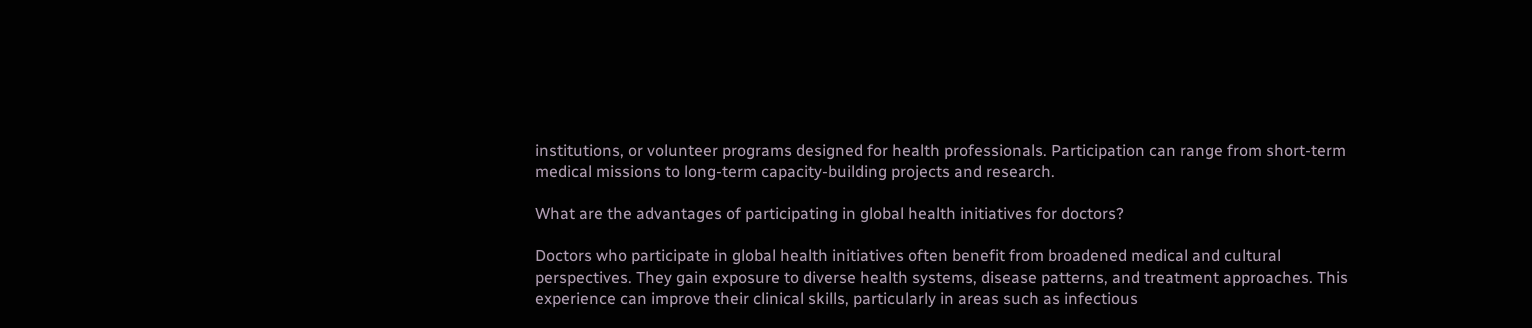institutions, or volunteer programs designed for health professionals. Participation can range from short-term medical missions to long-term capacity-building projects and research.

What are the advantages of participating in global health initiatives for doctors?

Doctors who participate in global health initiatives often benefit from broadened medical and cultural perspectives. They gain exposure to diverse health systems, disease patterns, and treatment approaches. This experience can improve their clinical skills, particularly in areas such as infectious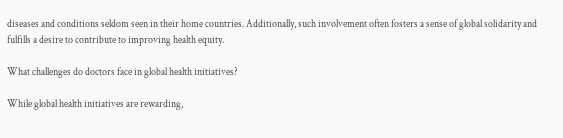diseases and conditions seldom seen in their home countries. Additionally, such involvement often fosters a sense of global solidarity and fulfills a desire to contribute to improving health equity.

What challenges do doctors face in global health initiatives?

While global health initiatives are rewarding,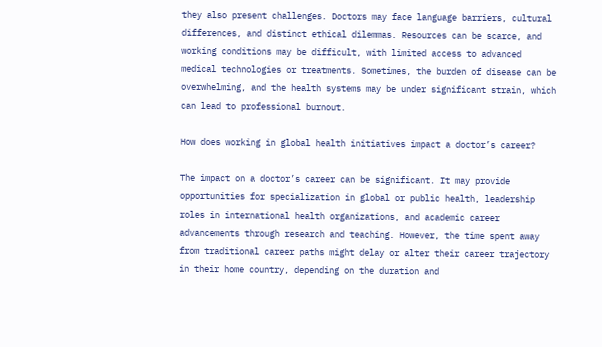they also present challenges. Doctors may face language barriers, cultural differences, and distinct ethical dilemmas. Resources can be scarce, and working conditions may be difficult, with limited access to advanced medical technologies or treatments. Sometimes, the burden of disease can be overwhelming, and the health systems may be under significant strain, which can lead to professional burnout.

How does working in global health initiatives impact a doctor’s career?

The impact on a doctor’s career can be significant. It may provide opportunities for specialization in global or public health, leadership roles in international health organizations, and academic career advancements through research and teaching. However, the time spent away from traditional career paths might delay or alter their career trajectory in their home country, depending on the duration and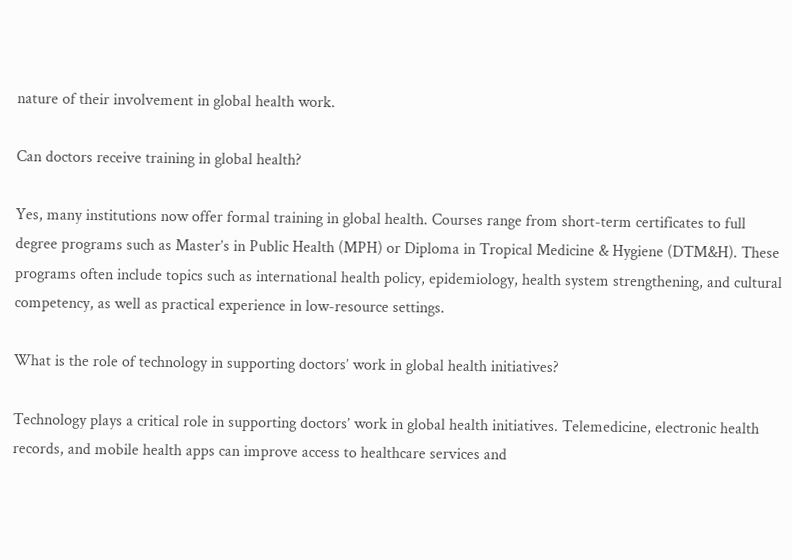nature of their involvement in global health work.

Can doctors receive training in global health?

Yes, many institutions now offer formal training in global health. Courses range from short-term certificates to full degree programs such as Master’s in Public Health (MPH) or Diploma in Tropical Medicine & Hygiene (DTM&H). These programs often include topics such as international health policy, epidemiology, health system strengthening, and cultural competency, as well as practical experience in low-resource settings.

What is the role of technology in supporting doctors’ work in global health initiatives?

Technology plays a critical role in supporting doctors’ work in global health initiatives. Telemedicine, electronic health records, and mobile health apps can improve access to healthcare services and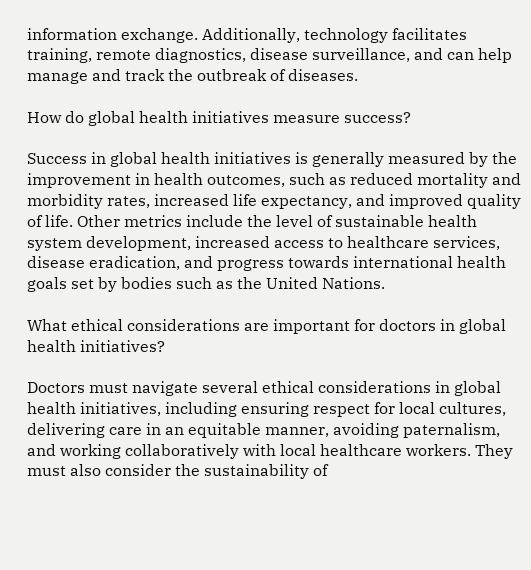information exchange. Additionally, technology facilitates training, remote diagnostics, disease surveillance, and can help manage and track the outbreak of diseases.

How do global health initiatives measure success?

Success in global health initiatives is generally measured by the improvement in health outcomes, such as reduced mortality and morbidity rates, increased life expectancy, and improved quality of life. Other metrics include the level of sustainable health system development, increased access to healthcare services, disease eradication, and progress towards international health goals set by bodies such as the United Nations.

What ethical considerations are important for doctors in global health initiatives?

Doctors must navigate several ethical considerations in global health initiatives, including ensuring respect for local cultures, delivering care in an equitable manner, avoiding paternalism, and working collaboratively with local healthcare workers. They must also consider the sustainability of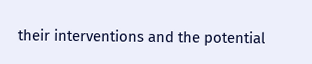their interventions and the potential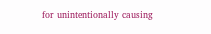for unintentionally causing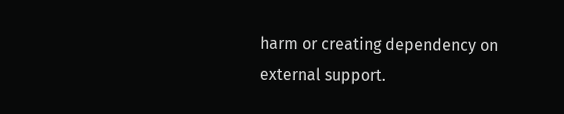harm or creating dependency on external support.